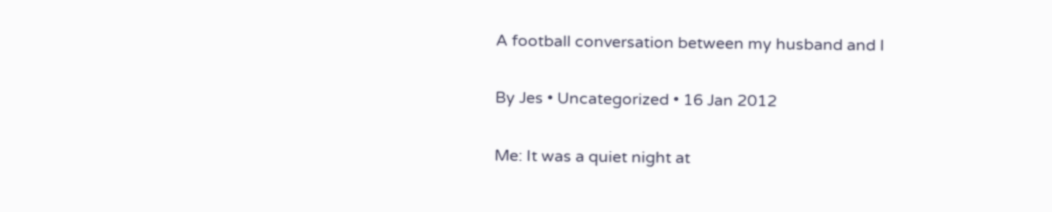A football conversation between my husband and I

By Jes • Uncategorized • 16 Jan 2012

Me: It was a quiet night at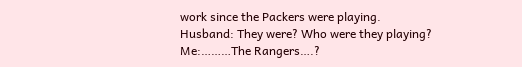work since the Packers were playing.
Husband: They were? Who were they playing?
Me:………The Rangers….?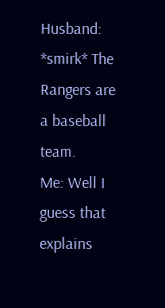Husband: *smirk* The Rangers are a baseball team.
Me: Well I guess that explains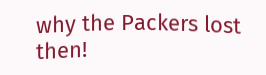why the Packers lost then!